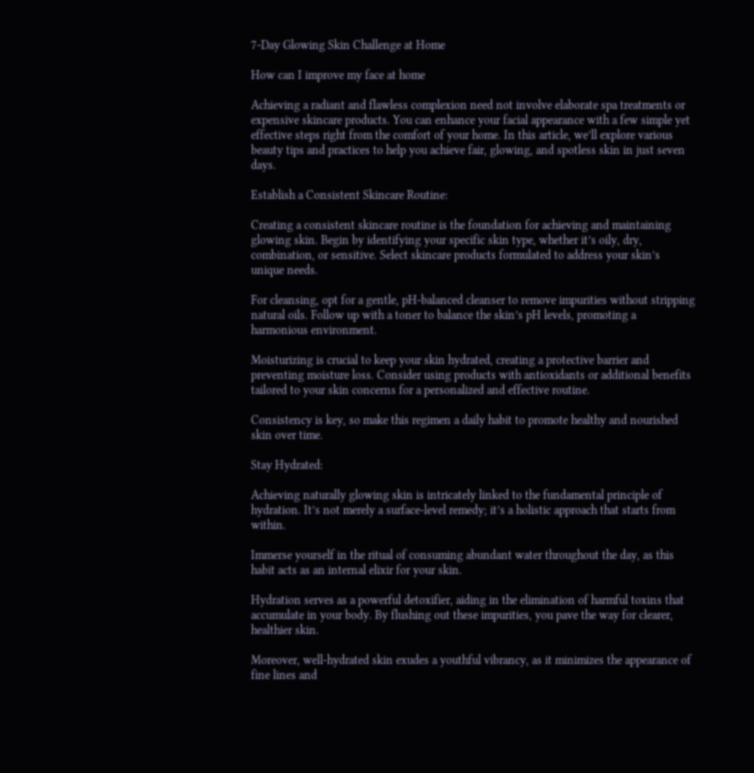7-Day Glowing Skin Challenge at Home

How can I improve my face at home

Achieving a radiant and flawless complexion need not involve elaborate spa treatments or expensive skincare products. You can enhance your facial appearance with a few simple yet effective steps right from the comfort of your home. In this article, we’ll explore various beauty tips and practices to help you achieve fair, glowing, and spotless skin in just seven days.

Establish a Consistent Skincare Routine:

Creating a consistent skincare routine is the foundation for achieving and maintaining glowing skin. Begin by identifying your specific skin type, whether it’s oily, dry, combination, or sensitive. Select skincare products formulated to address your skin’s unique needs.

For cleansing, opt for a gentle, pH-balanced cleanser to remove impurities without stripping natural oils. Follow up with a toner to balance the skin’s pH levels, promoting a harmonious environment.

Moisturizing is crucial to keep your skin hydrated, creating a protective barrier and preventing moisture loss. Consider using products with antioxidants or additional benefits tailored to your skin concerns for a personalized and effective routine.

Consistency is key, so make this regimen a daily habit to promote healthy and nourished skin over time.

Stay Hydrated:

Achieving naturally glowing skin is intricately linked to the fundamental principle of hydration. It’s not merely a surface-level remedy; it’s a holistic approach that starts from within.

Immerse yourself in the ritual of consuming abundant water throughout the day, as this habit acts as an internal elixir for your skin.

Hydration serves as a powerful detoxifier, aiding in the elimination of harmful toxins that accumulate in your body. By flushing out these impurities, you pave the way for clearer, healthier skin.

Moreover, well-hydrated skin exudes a youthful vibrancy, as it minimizes the appearance of fine lines and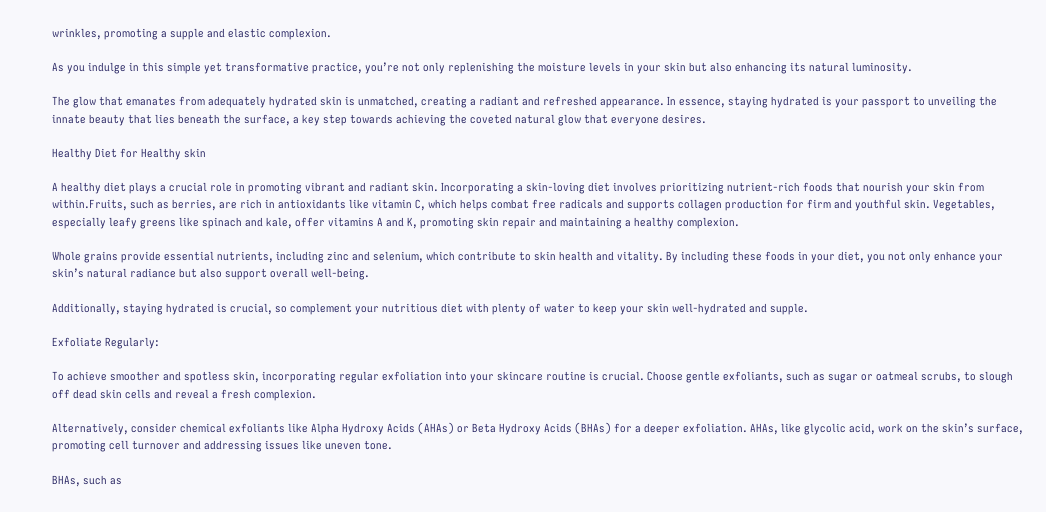wrinkles, promoting a supple and elastic complexion.

As you indulge in this simple yet transformative practice, you’re not only replenishing the moisture levels in your skin but also enhancing its natural luminosity.

The glow that emanates from adequately hydrated skin is unmatched, creating a radiant and refreshed appearance. In essence, staying hydrated is your passport to unveiling the innate beauty that lies beneath the surface, a key step towards achieving the coveted natural glow that everyone desires.

Healthy Diet for Healthy skin

A healthy diet plays a crucial role in promoting vibrant and radiant skin. Incorporating a skin-loving diet involves prioritizing nutrient-rich foods that nourish your skin from within.Fruits, such as berries, are rich in antioxidants like vitamin C, which helps combat free radicals and supports collagen production for firm and youthful skin. Vegetables, especially leafy greens like spinach and kale, offer vitamins A and K, promoting skin repair and maintaining a healthy complexion.

Whole grains provide essential nutrients, including zinc and selenium, which contribute to skin health and vitality. By including these foods in your diet, you not only enhance your skin’s natural radiance but also support overall well-being.

Additionally, staying hydrated is crucial, so complement your nutritious diet with plenty of water to keep your skin well-hydrated and supple.

Exfoliate Regularly:

To achieve smoother and spotless skin, incorporating regular exfoliation into your skincare routine is crucial. Choose gentle exfoliants, such as sugar or oatmeal scrubs, to slough off dead skin cells and reveal a fresh complexion.

Alternatively, consider chemical exfoliants like Alpha Hydroxy Acids (AHAs) or Beta Hydroxy Acids (BHAs) for a deeper exfoliation. AHAs, like glycolic acid, work on the skin’s surface, promoting cell turnover and addressing issues like uneven tone.

BHAs, such as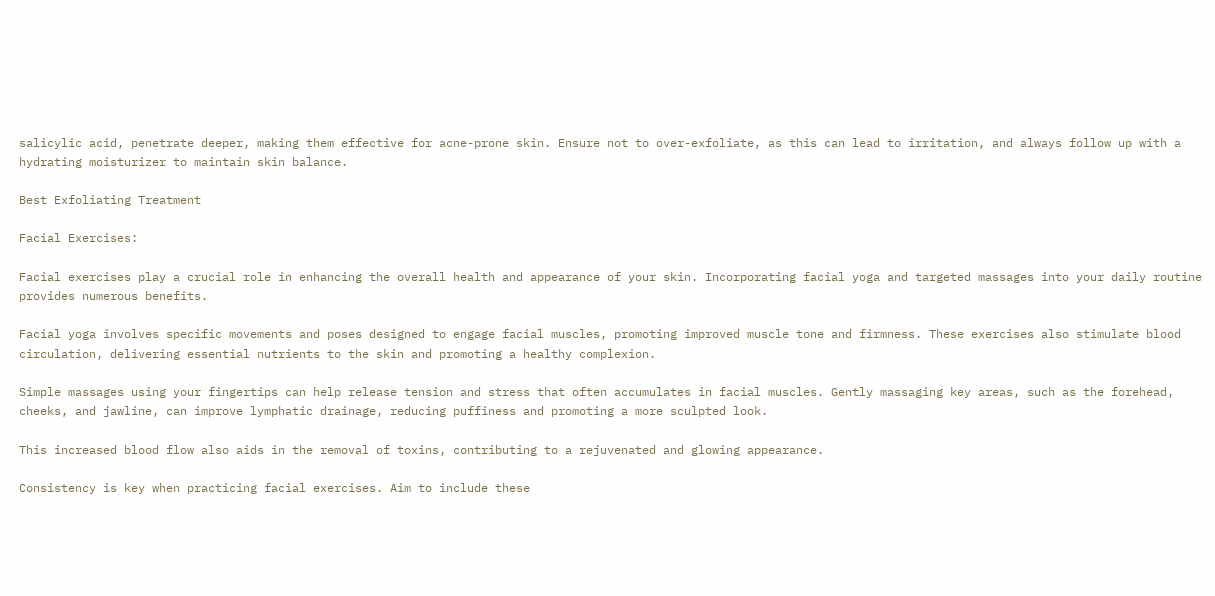salicylic acid, penetrate deeper, making them effective for acne-prone skin. Ensure not to over-exfoliate, as this can lead to irritation, and always follow up with a hydrating moisturizer to maintain skin balance.

Best Exfoliating Treatment

Facial Exercises:

Facial exercises play a crucial role in enhancing the overall health and appearance of your skin. Incorporating facial yoga and targeted massages into your daily routine provides numerous benefits.

Facial yoga involves specific movements and poses designed to engage facial muscles, promoting improved muscle tone and firmness. These exercises also stimulate blood circulation, delivering essential nutrients to the skin and promoting a healthy complexion.

Simple massages using your fingertips can help release tension and stress that often accumulates in facial muscles. Gently massaging key areas, such as the forehead, cheeks, and jawline, can improve lymphatic drainage, reducing puffiness and promoting a more sculpted look.

This increased blood flow also aids in the removal of toxins, contributing to a rejuvenated and glowing appearance.

Consistency is key when practicing facial exercises. Aim to include these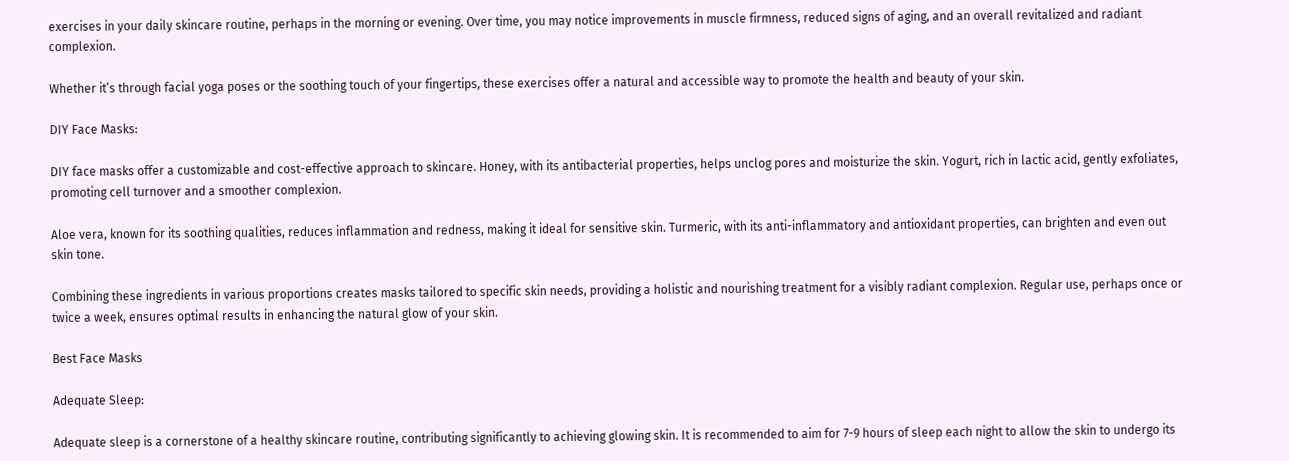exercises in your daily skincare routine, perhaps in the morning or evening. Over time, you may notice improvements in muscle firmness, reduced signs of aging, and an overall revitalized and radiant complexion.

Whether it’s through facial yoga poses or the soothing touch of your fingertips, these exercises offer a natural and accessible way to promote the health and beauty of your skin.

DIY Face Masks:

DIY face masks offer a customizable and cost-effective approach to skincare. Honey, with its antibacterial properties, helps unclog pores and moisturize the skin. Yogurt, rich in lactic acid, gently exfoliates, promoting cell turnover and a smoother complexion.

Aloe vera, known for its soothing qualities, reduces inflammation and redness, making it ideal for sensitive skin. Turmeric, with its anti-inflammatory and antioxidant properties, can brighten and even out skin tone.

Combining these ingredients in various proportions creates masks tailored to specific skin needs, providing a holistic and nourishing treatment for a visibly radiant complexion. Regular use, perhaps once or twice a week, ensures optimal results in enhancing the natural glow of your skin.

Best Face Masks

Adequate Sleep:

Adequate sleep is a cornerstone of a healthy skincare routine, contributing significantly to achieving glowing skin. It is recommended to aim for 7-9 hours of sleep each night to allow the skin to undergo its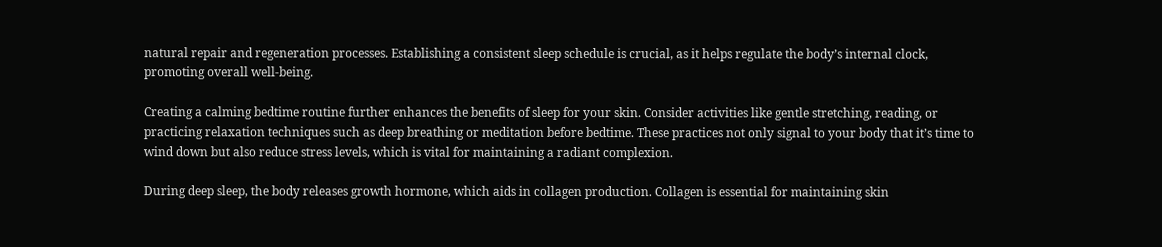natural repair and regeneration processes. Establishing a consistent sleep schedule is crucial, as it helps regulate the body’s internal clock, promoting overall well-being.

Creating a calming bedtime routine further enhances the benefits of sleep for your skin. Consider activities like gentle stretching, reading, or practicing relaxation techniques such as deep breathing or meditation before bedtime. These practices not only signal to your body that it’s time to wind down but also reduce stress levels, which is vital for maintaining a radiant complexion.

During deep sleep, the body releases growth hormone, which aids in collagen production. Collagen is essential for maintaining skin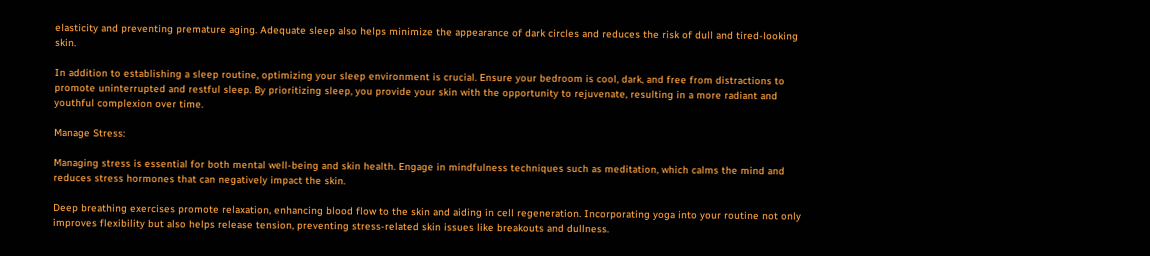elasticity and preventing premature aging. Adequate sleep also helps minimize the appearance of dark circles and reduces the risk of dull and tired-looking skin.

In addition to establishing a sleep routine, optimizing your sleep environment is crucial. Ensure your bedroom is cool, dark, and free from distractions to promote uninterrupted and restful sleep. By prioritizing sleep, you provide your skin with the opportunity to rejuvenate, resulting in a more radiant and youthful complexion over time.

Manage Stress:

Managing stress is essential for both mental well-being and skin health. Engage in mindfulness techniques such as meditation, which calms the mind and reduces stress hormones that can negatively impact the skin.

Deep breathing exercises promote relaxation, enhancing blood flow to the skin and aiding in cell regeneration. Incorporating yoga into your routine not only improves flexibility but also helps release tension, preventing stress-related skin issues like breakouts and dullness.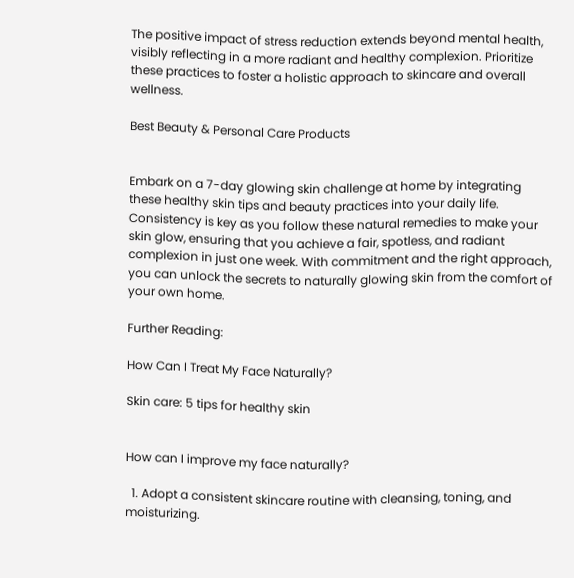The positive impact of stress reduction extends beyond mental health, visibly reflecting in a more radiant and healthy complexion. Prioritize these practices to foster a holistic approach to skincare and overall wellness.

Best Beauty & Personal Care Products


Embark on a 7-day glowing skin challenge at home by integrating these healthy skin tips and beauty practices into your daily life. Consistency is key as you follow these natural remedies to make your skin glow, ensuring that you achieve a fair, spotless, and radiant complexion in just one week. With commitment and the right approach, you can unlock the secrets to naturally glowing skin from the comfort of your own home.

Further Reading:

How Can I Treat My Face Naturally?

Skin care: 5 tips for healthy skin


How can I improve my face naturally?

  1. Adopt a consistent skincare routine with cleansing, toning, and moisturizing.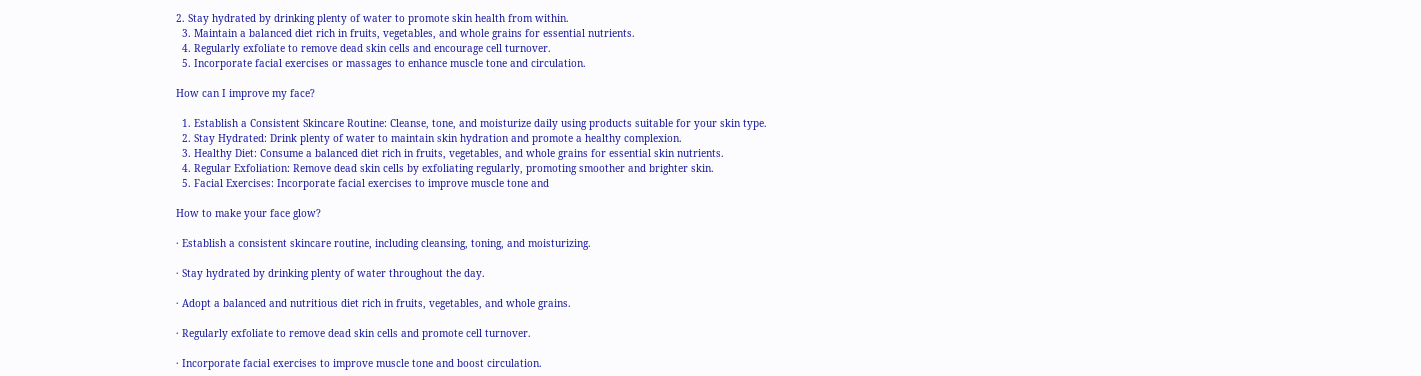2. Stay hydrated by drinking plenty of water to promote skin health from within.
  3. Maintain a balanced diet rich in fruits, vegetables, and whole grains for essential nutrients.
  4. Regularly exfoliate to remove dead skin cells and encourage cell turnover.
  5. Incorporate facial exercises or massages to enhance muscle tone and circulation.

How can I improve my face?

  1. Establish a Consistent Skincare Routine: Cleanse, tone, and moisturize daily using products suitable for your skin type.
  2. Stay Hydrated: Drink plenty of water to maintain skin hydration and promote a healthy complexion.
  3. Healthy Diet: Consume a balanced diet rich in fruits, vegetables, and whole grains for essential skin nutrients.
  4. Regular Exfoliation: Remove dead skin cells by exfoliating regularly, promoting smoother and brighter skin.
  5. Facial Exercises: Incorporate facial exercises to improve muscle tone and

How to make your face glow?

· Establish a consistent skincare routine, including cleansing, toning, and moisturizing.

· Stay hydrated by drinking plenty of water throughout the day.

· Adopt a balanced and nutritious diet rich in fruits, vegetables, and whole grains.

· Regularly exfoliate to remove dead skin cells and promote cell turnover.

· Incorporate facial exercises to improve muscle tone and boost circulation.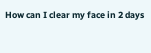How can I clear my face in 2 days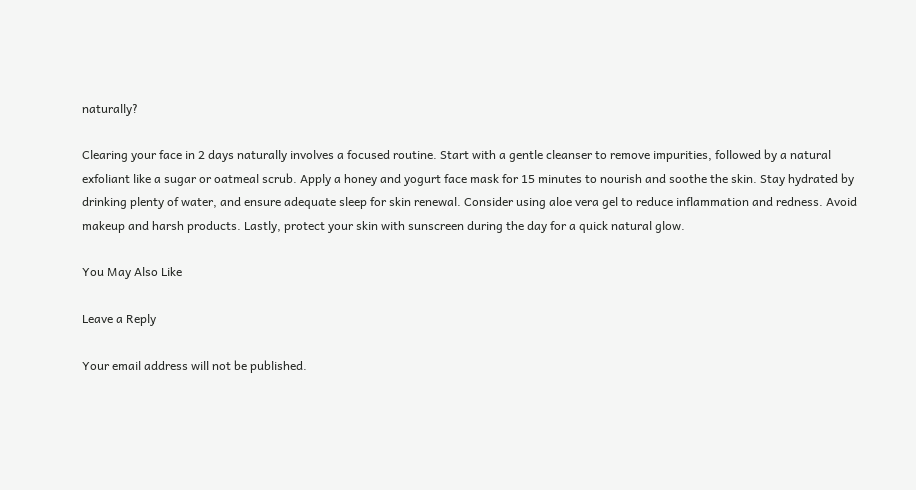naturally?

Clearing your face in 2 days naturally involves a focused routine. Start with a gentle cleanser to remove impurities, followed by a natural exfoliant like a sugar or oatmeal scrub. Apply a honey and yogurt face mask for 15 minutes to nourish and soothe the skin. Stay hydrated by drinking plenty of water, and ensure adequate sleep for skin renewal. Consider using aloe vera gel to reduce inflammation and redness. Avoid makeup and harsh products. Lastly, protect your skin with sunscreen during the day for a quick natural glow.

You May Also Like

Leave a Reply

Your email address will not be published.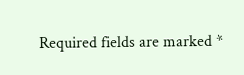Required fields are marked *